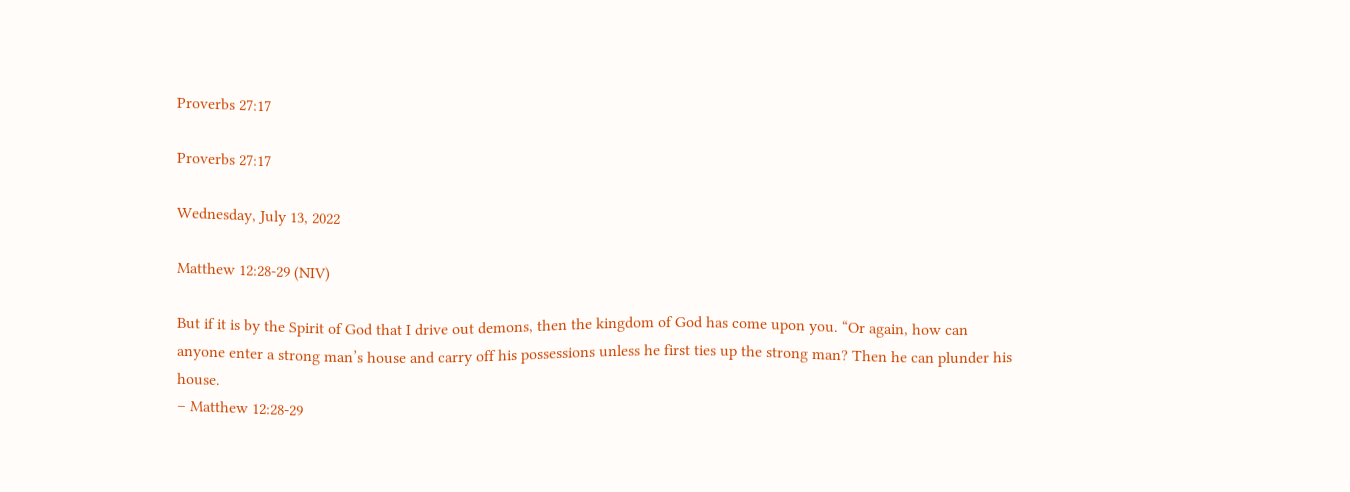Proverbs 27:17

Proverbs 27:17

Wednesday, July 13, 2022

Matthew 12:28-29 (NIV)

But if it is by the Spirit of God that I drive out demons, then the kingdom of God has come upon you. “Or again, how can anyone enter a strong man’s house and carry off his possessions unless he first ties up the strong man? Then he can plunder his house.
– Matthew 12:28-29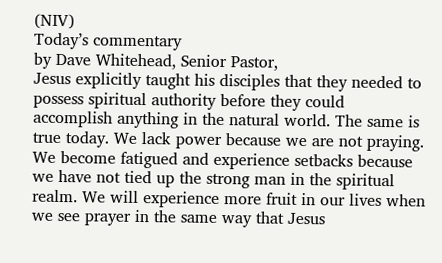(NIV)
Today’s commentary
by Dave Whitehead, Senior Pastor,
Jesus explicitly taught his disciples that they needed to possess spiritual authority before they could accomplish anything in the natural world. The same is true today. We lack power because we are not praying. We become fatigued and experience setbacks because we have not tied up the strong man in the spiritual realm. We will experience more fruit in our lives when we see prayer in the same way that Jesus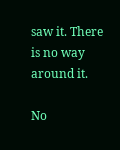saw it. There is no way around it.

No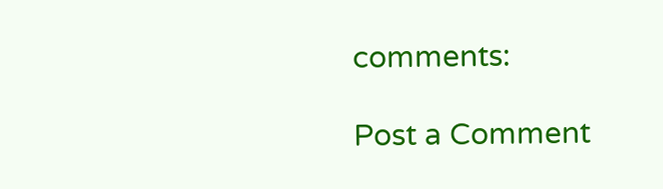comments:

Post a Comment